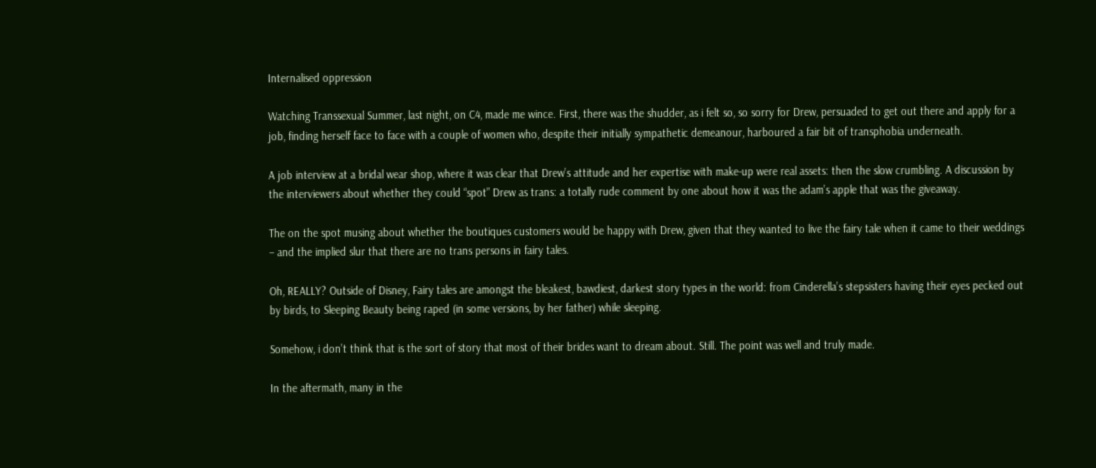Internalised oppression

Watching Transsexual Summer, last night, on C4, made me wince. First, there was the shudder, as i felt so, so sorry for Drew, persuaded to get out there and apply for a job, finding herself face to face with a couple of women who, despite their initially sympathetic demeanour, harboured a fair bit of transphobia underneath.

A job interview at a bridal wear shop, where it was clear that Drew’s attitude and her expertise with make-up were real assets: then the slow crumbling. A discussion by the interviewers about whether they could “spot” Drew as trans: a totally rude comment by one about how it was the adam’s apple that was the giveaway.

The on the spot musing about whether the boutiques customers would be happy with Drew, given that they wanted to live the fairy tale when it came to their weddings – and the implied slur that there are no trans persons in fairy tales.

Oh, REALLY? Outside of Disney, Fairy tales are amongst the bleakest, bawdiest, darkest story types in the world: from Cinderella’s stepsisters having their eyes pecked out by birds, to Sleeping Beauty being raped (in some versions, by her father) while sleeping.

Somehow, i don’t think that is the sort of story that most of their brides want to dream about. Still. The point was well and truly made.

In the aftermath, many in the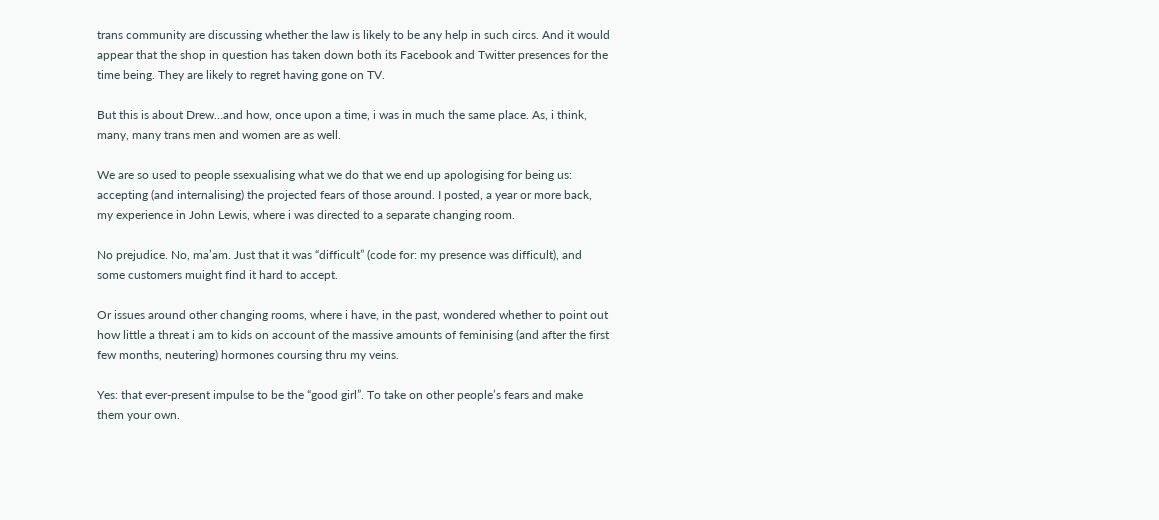trans community are discussing whether the law is likely to be any help in such circs. And it would appear that the shop in question has taken down both its Facebook and Twitter presences for the time being. They are likely to regret having gone on TV.

But this is about Drew…and how, once upon a time, i was in much the same place. As, i think, many, many trans men and women are as well.

We are so used to people ssexualising what we do that we end up apologising for being us: accepting (and internalising) the projected fears of those around. I posted, a year or more back, my experience in John Lewis, where i was directed to a separate changing room.

No prejudice. No, ma’am. Just that it was “difficult” (code for: my presence was difficult), and some customers muight find it hard to accept.

Or issues around other changing rooms, where i have, in the past, wondered whether to point out how little a threat i am to kids on account of the massive amounts of feminising (and after the first few months, neutering) hormones coursing thru my veins.

Yes: that ever-present impulse to be the “good girl”. To take on other people’s fears and make them your own.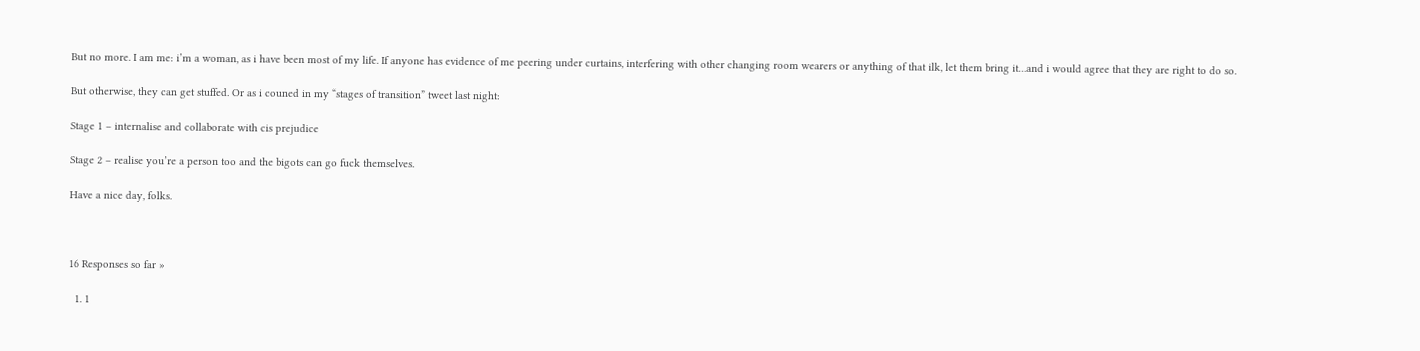But no more. I am me: i’m a woman, as i have been most of my life. If anyone has evidence of me peering under curtains, interfering with other changing room wearers or anything of that ilk, let them bring it…and i would agree that they are right to do so.

But otherwise, they can get stuffed. Or as i couned in my “stages of transition” tweet last night:

Stage 1 – internalise and collaborate with cis prejudice

Stage 2 – realise you’re a person too and the bigots can go fuck themselves.

Have a nice day, folks.



16 Responses so far »

  1. 1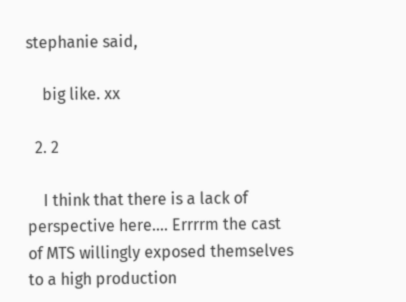stephanie said,

    big like. xx

  2. 2

    I think that there is a lack of perspective here…. Errrrm the cast of MTS willingly exposed themselves to a high production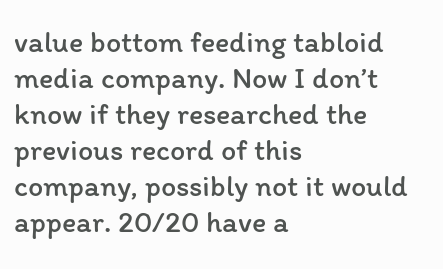value bottom feeding tabloid media company. Now I don’t know if they researched the previous record of this company, possibly not it would appear. 20/20 have a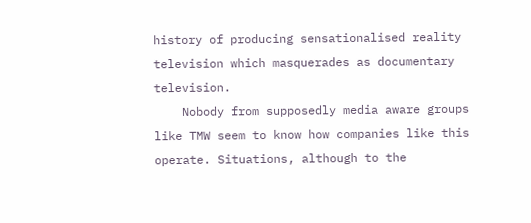history of producing sensationalised reality television which masquerades as documentary television.
    Nobody from supposedly media aware groups like TMW seem to know how companies like this operate. Situations, although to the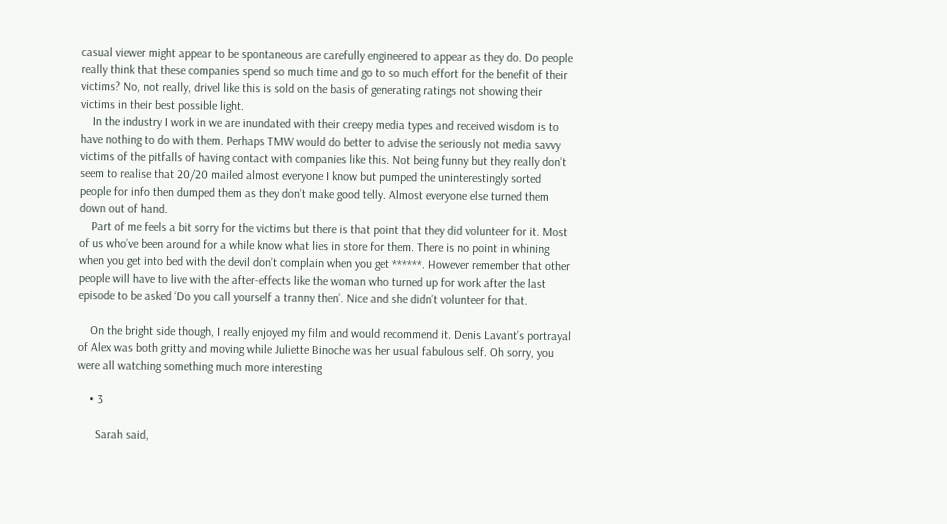casual viewer might appear to be spontaneous are carefully engineered to appear as they do. Do people really think that these companies spend so much time and go to so much effort for the benefit of their victims? No, not really, drivel like this is sold on the basis of generating ratings not showing their victims in their best possible light.
    In the industry I work in we are inundated with their creepy media types and received wisdom is to have nothing to do with them. Perhaps TMW would do better to advise the seriously not media savvy victims of the pitfalls of having contact with companies like this. Not being funny but they really don’t seem to realise that 20/20 mailed almost everyone I know but pumped the uninterestingly sorted people for info then dumped them as they don’t make good telly. Almost everyone else turned them down out of hand.
    Part of me feels a bit sorry for the victims but there is that point that they did volunteer for it. Most of us who’ve been around for a while know what lies in store for them. There is no point in whining when you get into bed with the devil don’t complain when you get ******. However remember that other people will have to live with the after-effects like the woman who turned up for work after the last episode to be asked ‘Do you call yourself a tranny then’. Nice and she didn’t volunteer for that.

    On the bright side though, I really enjoyed my film and would recommend it. Denis Lavant’s portrayal of Alex was both gritty and moving while Juliette Binoche was her usual fabulous self. Oh sorry, you were all watching something much more interesting

    • 3

      Sarah said,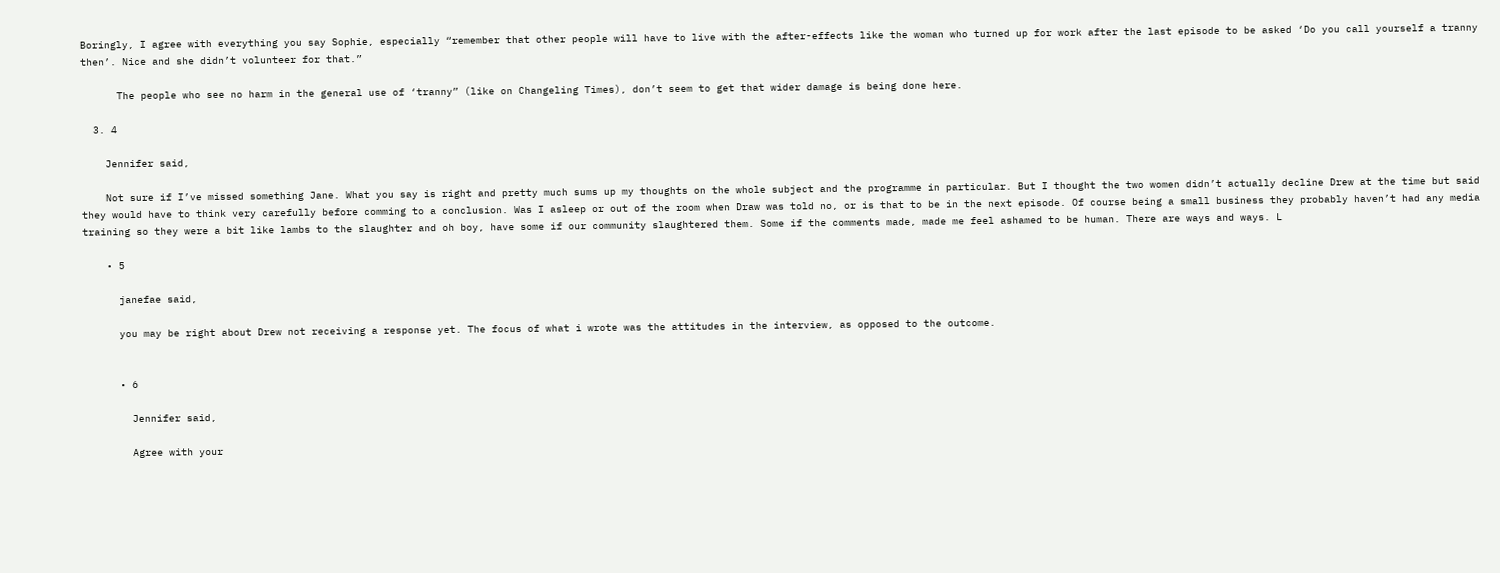Boringly, I agree with everything you say Sophie, especially “remember that other people will have to live with the after-effects like the woman who turned up for work after the last episode to be asked ‘Do you call yourself a tranny then’. Nice and she didn’t volunteer for that.”

      The people who see no harm in the general use of ‘tranny” (like on Changeling Times), don’t seem to get that wider damage is being done here.

  3. 4

    Jennifer said,

    Not sure if I’ve missed something Jane. What you say is right and pretty much sums up my thoughts on the whole subject and the programme in particular. But I thought the two women didn’t actually decline Drew at the time but said they would have to think very carefully before comming to a conclusion. Was I asleep or out of the room when Draw was told no, or is that to be in the next episode. Of course being a small business they probably haven’t had any media training so they were a bit like lambs to the slaughter and oh boy, have some if our community slaughtered them. Some if the comments made, made me feel ashamed to be human. There are ways and ways. L

    • 5

      janefae said,

      you may be right about Drew not receiving a response yet. The focus of what i wrote was the attitudes in the interview, as opposed to the outcome.


      • 6

        Jennifer said,

        Agree with your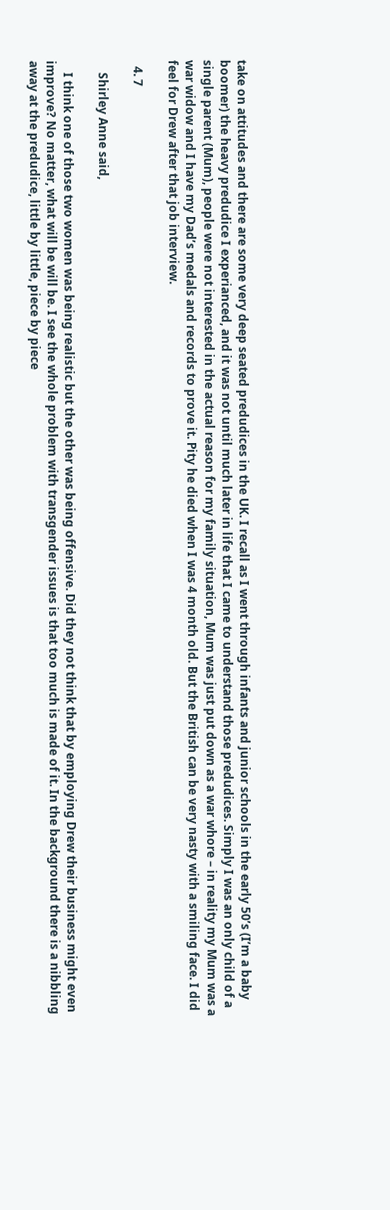take on attitudes and there are some very deep seated predudices in the UK. I recall as I went through infants and junior schools in the early 50’s (I’m a baby boomer) the heavy predudice I experianced, and it was not until much later in life that I came to understand those predudices. Simply I was an only child of a single parent (Mum), people were not interested in the actual reason for my family situation, Mum was just put down as a war whore – in reality my Mum was a war widow and I have my Dad’s medals and records to prove it. Pity he died when I was 4 month old. But the British can be very nasty with a smiling face. I did feel for Drew after that job interview.

  4. 7

    Shirley Anne said,

    I think one of those two women was being realistic but the other was being offensive. Did they not think that by employing Drew their business might even improve? No matter, what will be will be. I see the whole problem with transgender issues is that too much is made of it. In the background there is a nibbling away at the predudice, little by little, piece by piece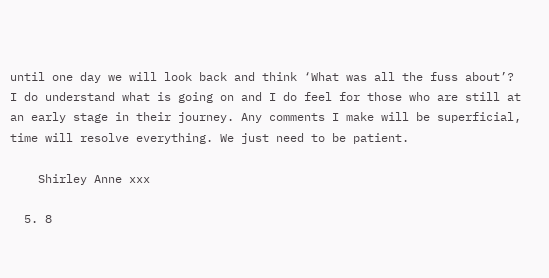until one day we will look back and think ‘What was all the fuss about’? I do understand what is going on and I do feel for those who are still at an early stage in their journey. Any comments I make will be superficial, time will resolve everything. We just need to be patient.

    Shirley Anne xxx

  5. 8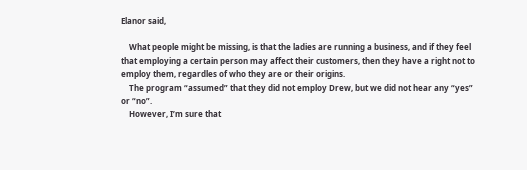Elanor said,

    What people might be missing, is that the ladies are running a business, and if they feel that employing a certain person may affect their customers, then they have a right not to employ them, regardles of who they are or their origins.
    The program “assumed” that they did not employ Drew, but we did not hear any “yes” or “no”.
    However, I’m sure that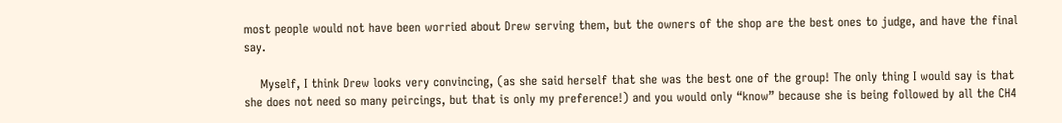most people would not have been worried about Drew serving them, but the owners of the shop are the best ones to judge, and have the final say.

    Myself, I think Drew looks very convincing, (as she said herself that she was the best one of the group! The only thing I would say is that she does not need so many peircings, but that is only my preference!) and you would only “know” because she is being followed by all the CH4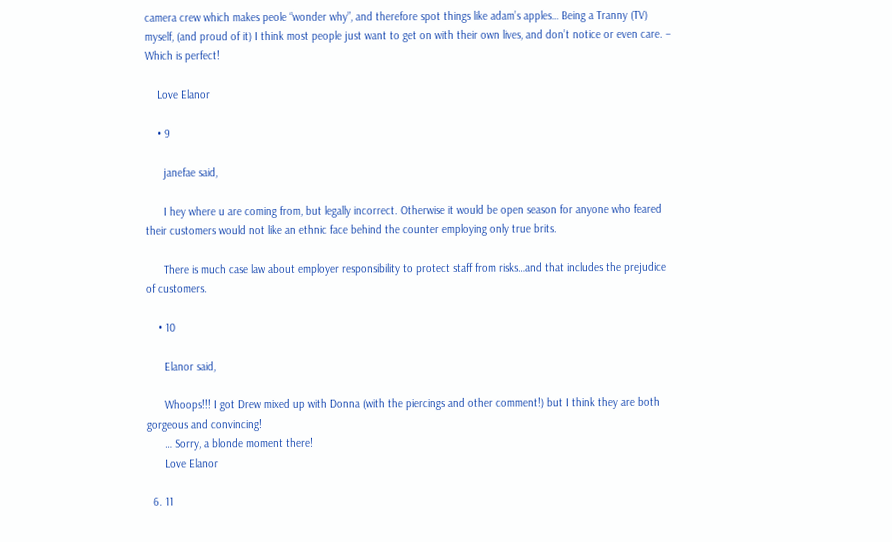camera crew which makes peole “wonder why”, and therefore spot things like adam’s apples… Being a Tranny (TV) myself, (and proud of it) I think most people just want to get on with their own lives, and don’t notice or even care. – Which is perfect!

    Love Elanor

    • 9

      janefae said,

      I hey where u are coming from, but legally incorrect. Otherwise it would be open season for anyone who feared their customers would not like an ethnic face behind the counter employing only true brits.

      There is much case law about employer responsibility to protect staff from risks…and that includes the prejudice of customers.

    • 10

      Elanor said,

      Whoops!!! I got Drew mixed up with Donna (with the piercings and other comment!) but I think they are both gorgeous and convincing!
      … Sorry, a blonde moment there!
      Love Elanor

  6. 11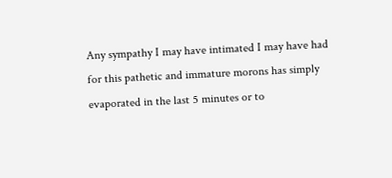Any sympathy I may have intimated I may have had for this pathetic and immature morons has simply evaporated in the last 5 minutes or to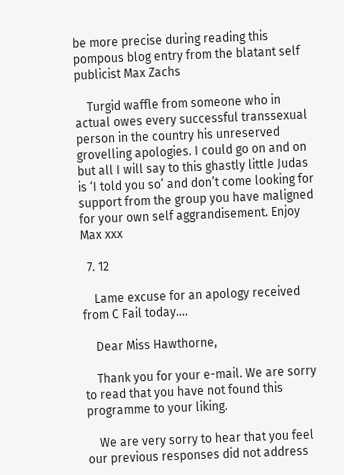be more precise during reading this pompous blog entry from the blatant self publicist Max Zachs

    Turgid waffle from someone who in actual owes every successful transsexual person in the country his unreserved grovelling apologies. I could go on and on but all I will say to this ghastly little Judas is ‘I told you so’ and don’t come looking for support from the group you have maligned for your own self aggrandisement. Enjoy Max xxx

  7. 12

    Lame excuse for an apology received from C Fail today….

    Dear Miss Hawthorne,

    Thank you for your e-mail. We are sorry to read that you have not found this programme to your liking.

    We are very sorry to hear that you feel our previous responses did not address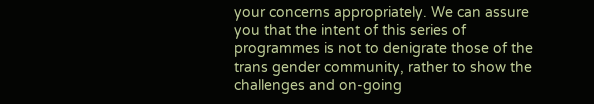your concerns appropriately. We can assure you that the intent of this series of programmes is not to denigrate those of the trans gender community, rather to show the challenges and on-going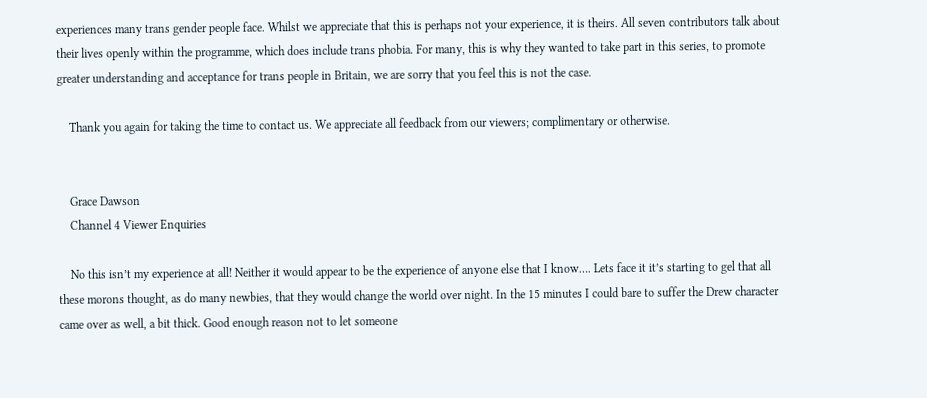experiences many trans gender people face. Whilst we appreciate that this is perhaps not your experience, it is theirs. All seven contributors talk about their lives openly within the programme, which does include trans phobia. For many, this is why they wanted to take part in this series, to promote greater understanding and acceptance for trans people in Britain, we are sorry that you feel this is not the case.

    Thank you again for taking the time to contact us. We appreciate all feedback from our viewers; complimentary or otherwise.


    Grace Dawson
    Channel 4 Viewer Enquiries

    No this isn’t my experience at all! Neither it would appear to be the experience of anyone else that I know…. Lets face it it’s starting to gel that all these morons thought, as do many newbies, that they would change the world over night. In the 15 minutes I could bare to suffer the Drew character came over as well, a bit thick. Good enough reason not to let someone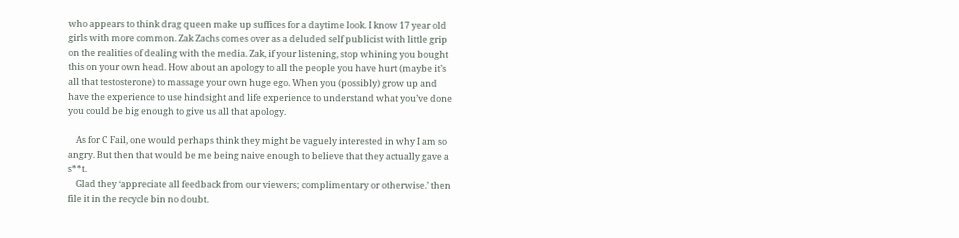who appears to think drag queen make up suffices for a daytime look. I know 17 year old girls with more common. Zak Zachs comes over as a deluded self publicist with little grip on the realities of dealing with the media. Zak, if your listening, stop whining you bought this on your own head. How about an apology to all the people you have hurt (maybe it’s all that testosterone) to massage your own huge ego. When you (possibly) grow up and have the experience to use hindsight and life experience to understand what you’ve done you could be big enough to give us all that apology.

    As for C Fail, one would perhaps think they might be vaguely interested in why I am so angry. But then that would be me being naive enough to believe that they actually gave a s**t.
    Glad they ‘appreciate all feedback from our viewers; complimentary or otherwise.’ then file it in the recycle bin no doubt.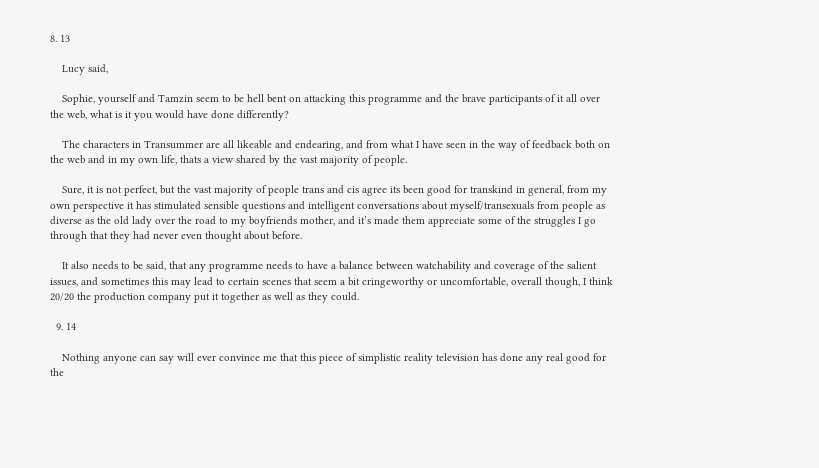8. 13

    Lucy said,

    Sophie, yourself and Tamzin seem to be hell bent on attacking this programme and the brave participants of it all over the web, what is it you would have done differently?

    The characters in Transummer are all likeable and endearing, and from what I have seen in the way of feedback both on the web and in my own life, thats a view shared by the vast majority of people.

    Sure, it is not perfect, but the vast majority of people trans and cis agree its been good for transkind in general, from my own perspective it has stimulated sensible questions and intelligent conversations about myself/transexuals from people as diverse as the old lady over the road to my boyfriends mother, and it’s made them appreciate some of the struggles I go through that they had never even thought about before.

    It also needs to be said, that any programme needs to have a balance between watchability and coverage of the salient issues, and sometimes this may lead to certain scenes that seem a bit cringeworthy or uncomfortable, overall though, I think 20/20 the production company put it together as well as they could.

  9. 14

    Nothing anyone can say will ever convince me that this piece of simplistic reality television has done any real good for the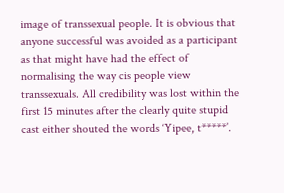image of transsexual people. It is obvious that anyone successful was avoided as a participant as that might have had the effect of normalising the way cis people view transsexuals. All credibility was lost within the first 15 minutes after the clearly quite stupid cast either shouted the words ‘Yipee, t*****’.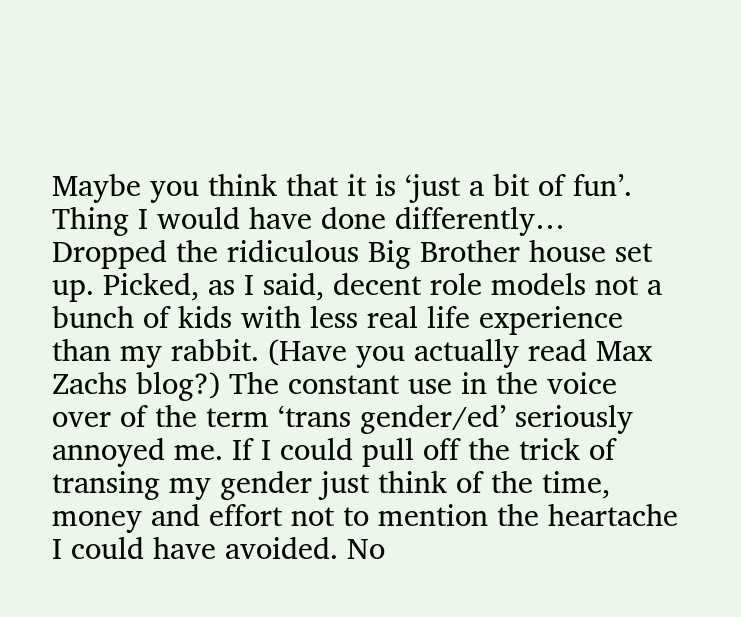Maybe you think that it is ‘just a bit of fun’. Thing I would have done differently… Dropped the ridiculous Big Brother house set up. Picked, as I said, decent role models not a bunch of kids with less real life experience than my rabbit. (Have you actually read Max Zachs blog?) The constant use in the voice over of the term ‘trans gender/ed’ seriously annoyed me. If I could pull off the trick of transing my gender just think of the time, money and effort not to mention the heartache I could have avoided. No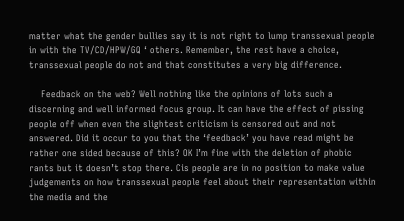matter what the gender bullies say it is not right to lump transsexual people in with the TV/CD/HPW/GQ ‘ others. Remember, the rest have a choice, transsexual people do not and that constitutes a very big difference.

    Feedback on the web? Well nothing like the opinions of lots such a discerning and well informed focus group. It can have the effect of pissing people off when even the slightest criticism is censored out and not answered. Did it occur to you that the ‘feedback’ you have read might be rather one sided because of this? OK I’m fine with the deletion of phobic rants but it doesn’t stop there. Cis people are in no position to make value judgements on how transsexual people feel about their representation within the media and the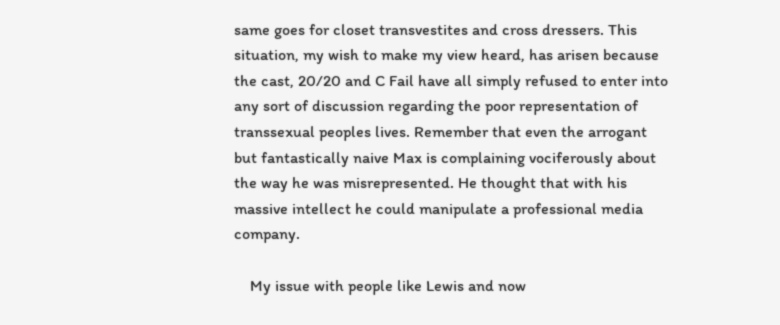same goes for closet transvestites and cross dressers. This situation, my wish to make my view heard, has arisen because the cast, 20/20 and C Fail have all simply refused to enter into any sort of discussion regarding the poor representation of transsexual peoples lives. Remember that even the arrogant but fantastically naive Max is complaining vociferously about the way he was misrepresented. He thought that with his massive intellect he could manipulate a professional media company.

    My issue with people like Lewis and now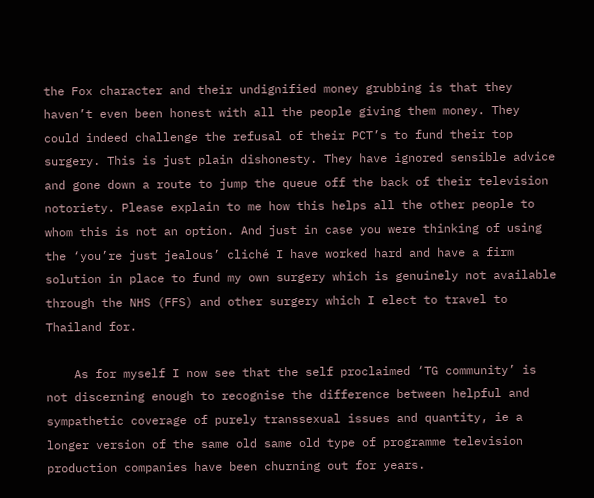the Fox character and their undignified money grubbing is that they haven’t even been honest with all the people giving them money. They could indeed challenge the refusal of their PCT’s to fund their top surgery. This is just plain dishonesty. They have ignored sensible advice and gone down a route to jump the queue off the back of their television notoriety. Please explain to me how this helps all the other people to whom this is not an option. And just in case you were thinking of using the ‘you’re just jealous’ cliché I have worked hard and have a firm solution in place to fund my own surgery which is genuinely not available through the NHS (FFS) and other surgery which I elect to travel to Thailand for.

    As for myself I now see that the self proclaimed ‘TG community’ is not discerning enough to recognise the difference between helpful and sympathetic coverage of purely transsexual issues and quantity, ie a longer version of the same old same old type of programme television production companies have been churning out for years.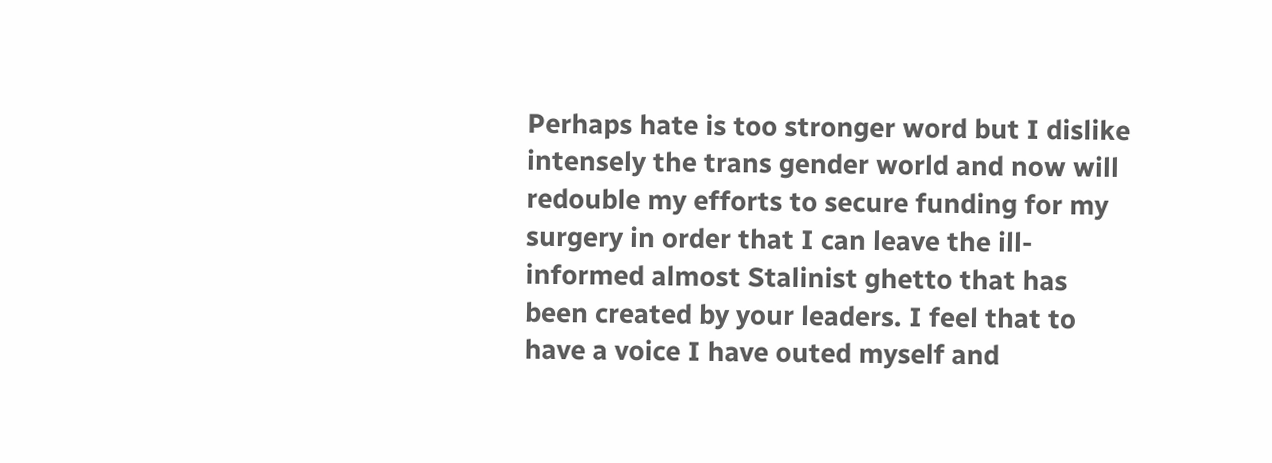Perhaps hate is too stronger word but I dislike intensely the trans gender world and now will redouble my efforts to secure funding for my surgery in order that I can leave the ill-informed almost Stalinist ghetto that has been created by your leaders. I feel that to have a voice I have outed myself and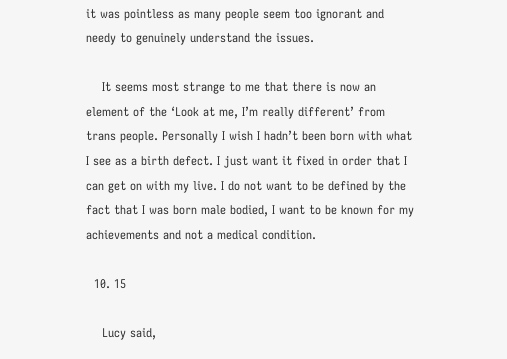it was pointless as many people seem too ignorant and needy to genuinely understand the issues.

    It seems most strange to me that there is now an element of the ‘Look at me, I’m really different’ from trans people. Personally I wish I hadn’t been born with what I see as a birth defect. I just want it fixed in order that I can get on with my live. I do not want to be defined by the fact that I was born male bodied, I want to be known for my achievements and not a medical condition.

  10. 15

    Lucy said,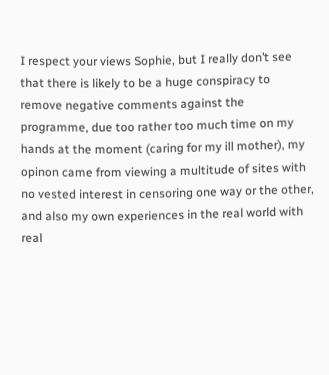I respect your views Sophie, but I really don’t see that there is likely to be a huge conspiracy to remove negative comments against the programme, due too rather too much time on my hands at the moment (caring for my ill mother), my opinon came from viewing a multitude of sites with no vested interest in censoring one way or the other, and also my own experiences in the real world with real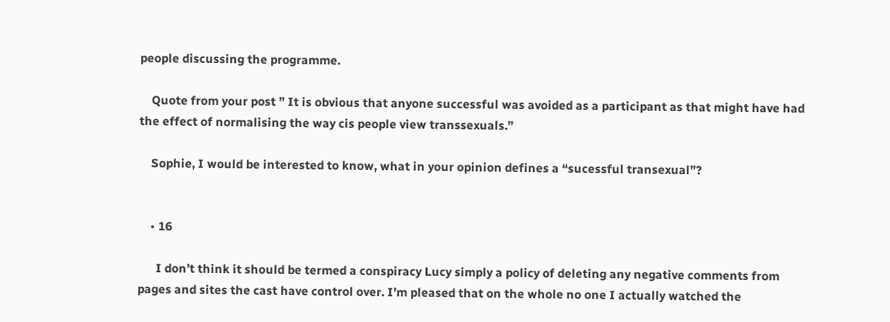people discussing the programme.

    Quote from your post ” It is obvious that anyone successful was avoided as a participant as that might have had the effect of normalising the way cis people view transsexuals.”

    Sophie, I would be interested to know, what in your opinion defines a “sucessful transexual”?


    • 16

      I don’t think it should be termed a conspiracy Lucy simply a policy of deleting any negative comments from pages and sites the cast have control over. I’m pleased that on the whole no one I actually watched the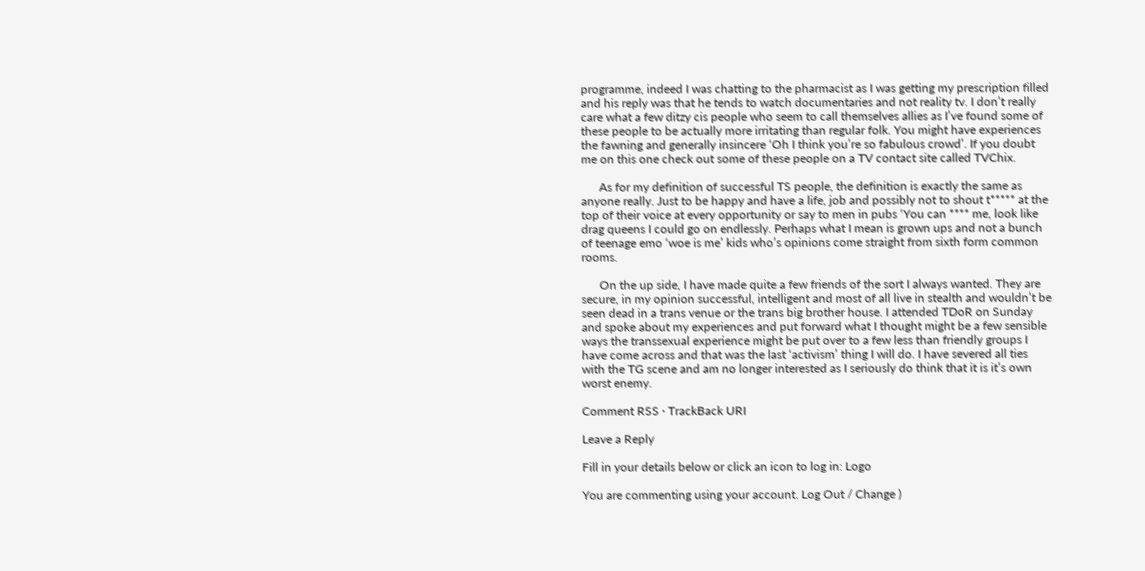programme, indeed I was chatting to the pharmacist as I was getting my prescription filled and his reply was that he tends to watch documentaries and not reality tv. I don’t really care what a few ditzy cis people who seem to call themselves allies as I’ve found some of these people to be actually more irritating than regular folk. You might have experiences the fawning and generally insincere ‘Oh I think you’re so fabulous crowd’. If you doubt me on this one check out some of these people on a TV contact site called TVChix.

      As for my definition of successful TS people, the definition is exactly the same as anyone really. Just to be happy and have a life, job and possibly not to shout t***** at the top of their voice at every opportunity or say to men in pubs ‘You can **** me, look like drag queens I could go on endlessly. Perhaps what I mean is grown ups and not a bunch of teenage emo ‘woe is me’ kids who’s opinions come straight from sixth form common rooms.

      On the up side, I have made quite a few friends of the sort I always wanted. They are secure, in my opinion successful, intelligent and most of all live in stealth and wouldn’t be seen dead in a trans venue or the trans big brother house. I attended TDoR on Sunday and spoke about my experiences and put forward what I thought might be a few sensible ways the transsexual experience might be put over to a few less than friendly groups I have come across and that was the last ‘activism’ thing I will do. I have severed all ties with the TG scene and am no longer interested as I seriously do think that it is it’s own worst enemy.

Comment RSS · TrackBack URI

Leave a Reply

Fill in your details below or click an icon to log in: Logo

You are commenting using your account. Log Out / Change )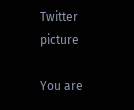Twitter picture

You are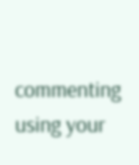commenting using your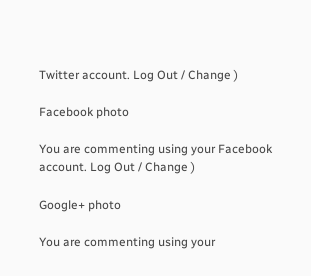Twitter account. Log Out / Change )

Facebook photo

You are commenting using your Facebook account. Log Out / Change )

Google+ photo

You are commenting using your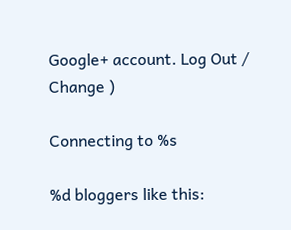Google+ account. Log Out / Change )

Connecting to %s

%d bloggers like this: